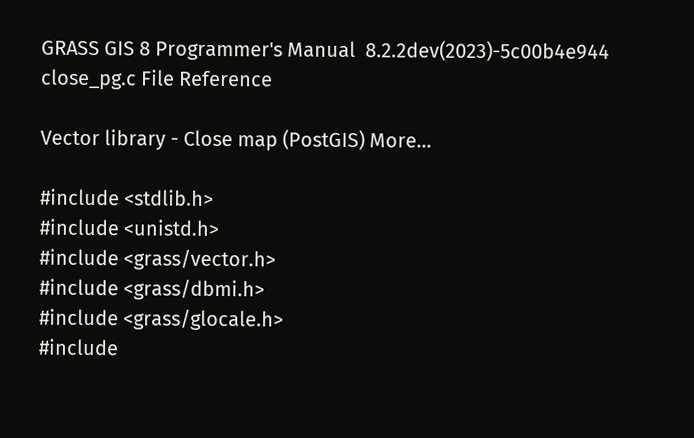GRASS GIS 8 Programmer's Manual  8.2.2dev(2023)-5c00b4e944
close_pg.c File Reference

Vector library - Close map (PostGIS) More...

#include <stdlib.h>
#include <unistd.h>
#include <grass/vector.h>
#include <grass/dbmi.h>
#include <grass/glocale.h>
#include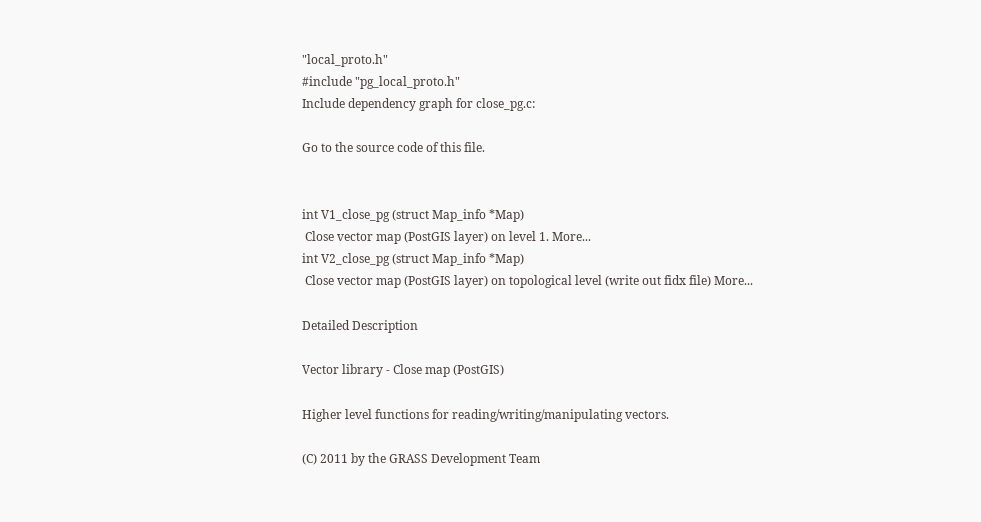"local_proto.h"
#include "pg_local_proto.h"
Include dependency graph for close_pg.c:

Go to the source code of this file.


int V1_close_pg (struct Map_info *Map)
 Close vector map (PostGIS layer) on level 1. More...
int V2_close_pg (struct Map_info *Map)
 Close vector map (PostGIS layer) on topological level (write out fidx file) More...

Detailed Description

Vector library - Close map (PostGIS)

Higher level functions for reading/writing/manipulating vectors.

(C) 2011 by the GRASS Development Team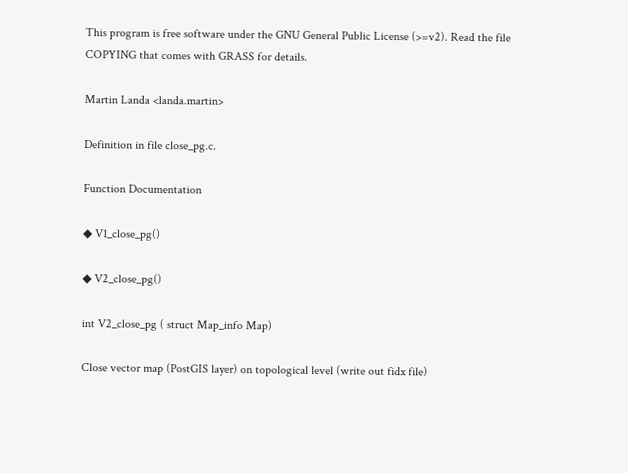This program is free software under the GNU General Public License (>=v2). Read the file COPYING that comes with GRASS for details.

Martin Landa <landa.martin>

Definition in file close_pg.c.

Function Documentation

◆ V1_close_pg()

◆ V2_close_pg()

int V2_close_pg ( struct Map_info Map)

Close vector map (PostGIS layer) on topological level (write out fidx file)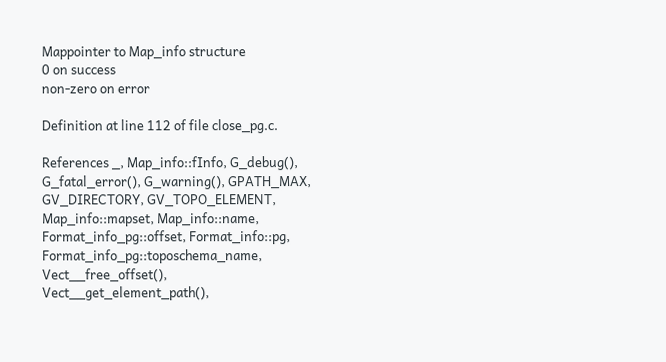Mappointer to Map_info structure
0 on success
non-zero on error

Definition at line 112 of file close_pg.c.

References _, Map_info::fInfo, G_debug(), G_fatal_error(), G_warning(), GPATH_MAX, GV_DIRECTORY, GV_TOPO_ELEMENT, Map_info::mapset, Map_info::name, Format_info_pg::offset, Format_info::pg, Format_info_pg::toposchema_name, Vect__free_offset(), Vect__get_element_path(),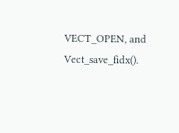VECT_OPEN, and Vect_save_fidx().